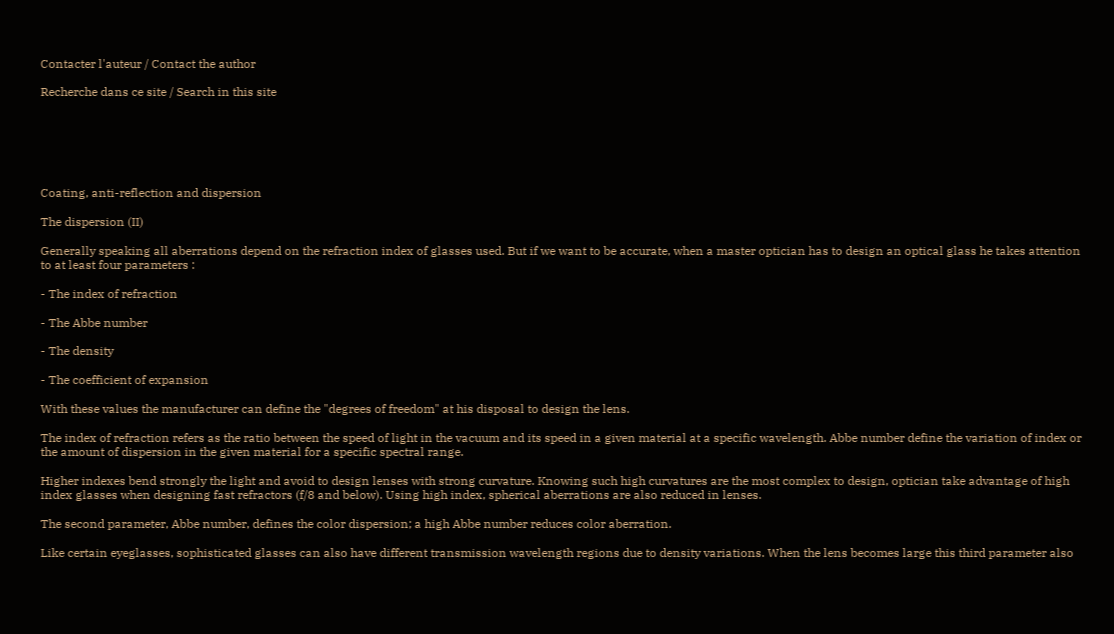Contacter l'auteur / Contact the author

Recherche dans ce site / Search in this site






Coating, anti-reflection and dispersion

The dispersion (II)

Generally speaking all aberrations depend on the refraction index of glasses used. But if we want to be accurate, when a master optician has to design an optical glass he takes attention to at least four parameters :

- The index of refraction

- The Abbe number

- The density

- The coefficient of expansion

With these values the manufacturer can define the "degrees of freedom" at his disposal to design the lens.

The index of refraction refers as the ratio between the speed of light in the vacuum and its speed in a given material at a specific wavelength. Abbe number define the variation of index or the amount of dispersion in the given material for a specific spectral range.

Higher indexes bend strongly the light and avoid to design lenses with strong curvature. Knowing such high curvatures are the most complex to design, optician take advantage of high index glasses when designing fast refractors (f/8 and below). Using high index, spherical aberrations are also reduced in lenses.

The second parameter, Abbe number, defines the color dispersion; a high Abbe number reduces color aberration.

Like certain eyeglasses, sophisticated glasses can also have different transmission wavelength regions due to density variations. When the lens becomes large this third parameter also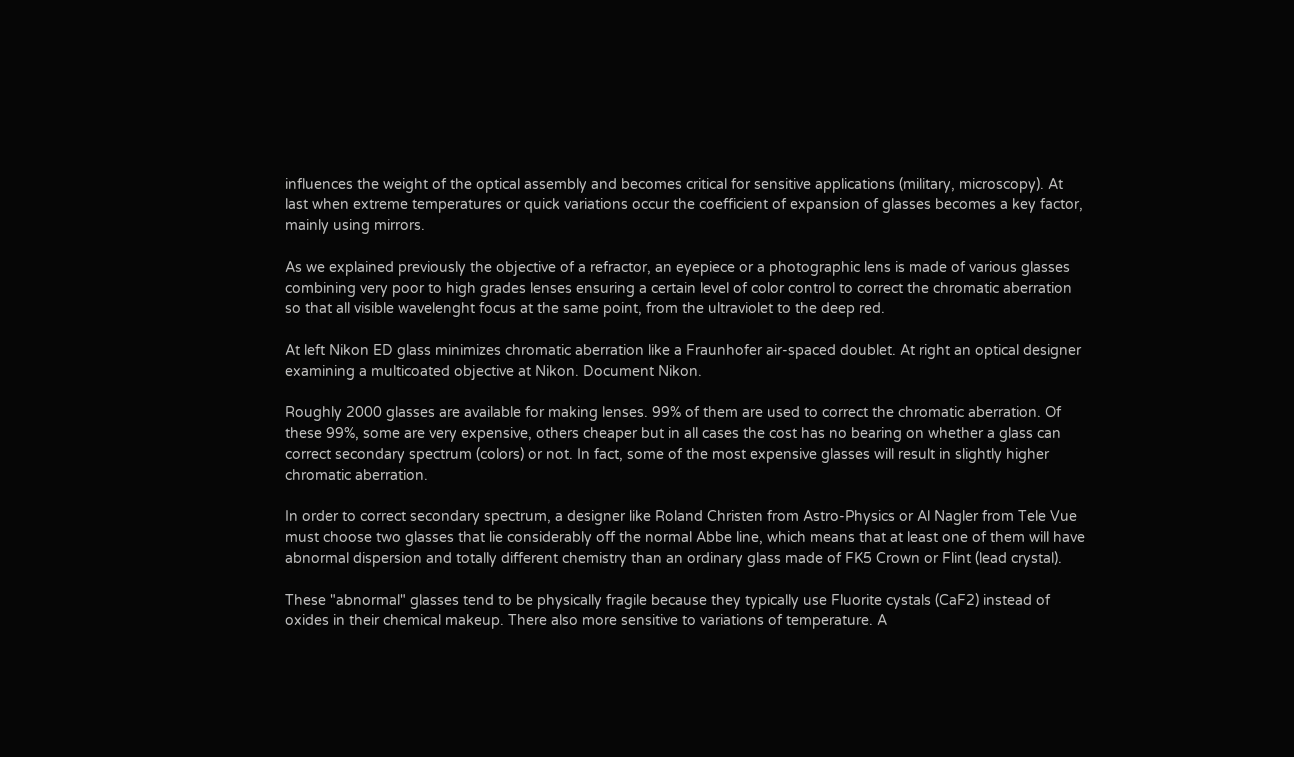influences the weight of the optical assembly and becomes critical for sensitive applications (military, microscopy). At last when extreme temperatures or quick variations occur the coefficient of expansion of glasses becomes a key factor, mainly using mirrors.

As we explained previously the objective of a refractor, an eyepiece or a photographic lens is made of various glasses combining very poor to high grades lenses ensuring a certain level of color control to correct the chromatic aberration so that all visible wavelenght focus at the same point, from the ultraviolet to the deep red.

At left Nikon ED glass minimizes chromatic aberration like a Fraunhofer air-spaced doublet. At right an optical designer examining a multicoated objective at Nikon. Document Nikon.

Roughly 2000 glasses are available for making lenses. 99% of them are used to correct the chromatic aberration. Of these 99%, some are very expensive, others cheaper but in all cases the cost has no bearing on whether a glass can correct secondary spectrum (colors) or not. In fact, some of the most expensive glasses will result in slightly higher chromatic aberration.

In order to correct secondary spectrum, a designer like Roland Christen from Astro-Physics or Al Nagler from Tele Vue must choose two glasses that lie considerably off the normal Abbe line, which means that at least one of them will have abnormal dispersion and totally different chemistry than an ordinary glass made of FK5 Crown or Flint (lead crystal).

These "abnormal" glasses tend to be physically fragile because they typically use Fluorite cystals (CaF2) instead of oxides in their chemical makeup. There also more sensitive to variations of temperature. A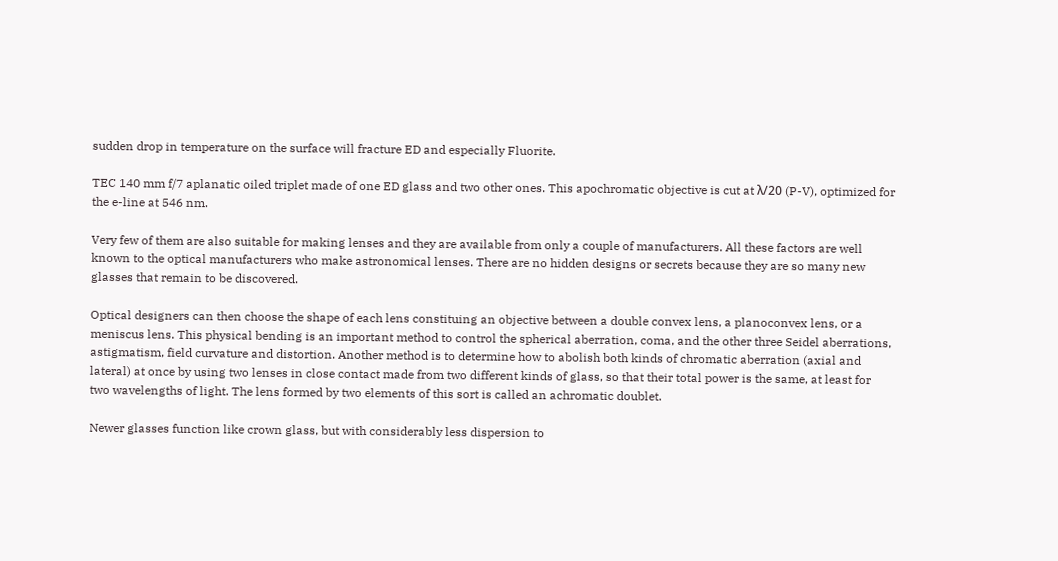sudden drop in temperature on the surface will fracture ED and especially Fluorite.

TEC 140 mm f/7 aplanatic oiled triplet made of one ED glass and two other ones. This apochromatic objective is cut at λ/20 (P-V), optimized for the e-line at 546 nm.

Very few of them are also suitable for making lenses and they are available from only a couple of manufacturers. All these factors are well known to the optical manufacturers who make astronomical lenses. There are no hidden designs or secrets because they are so many new glasses that remain to be discovered.

Optical designers can then choose the shape of each lens constituing an objective between a double convex lens, a planoconvex lens, or a meniscus lens. This physical bending is an important method to control the spherical aberration, coma, and the other three Seidel aberrations, astigmatism, field curvature and distortion. Another method is to determine how to abolish both kinds of chromatic aberration (axial and lateral) at once by using two lenses in close contact made from two different kinds of glass, so that their total power is the same, at least for two wavelengths of light. The lens formed by two elements of this sort is called an achromatic doublet.

Newer glasses function like crown glass, but with considerably less dispersion to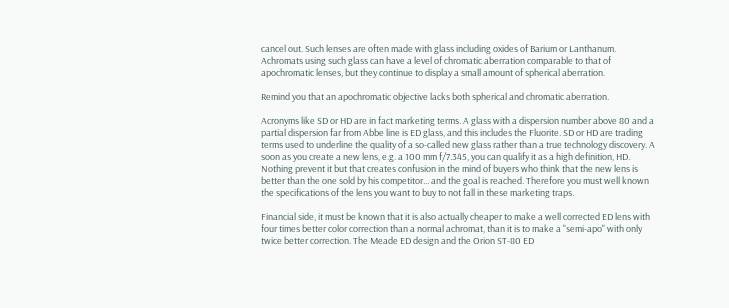cancel out. Such lenses are often made with glass including oxides of Barium or Lanthanum. Achromats using such glass can have a level of chromatic aberration comparable to that of apochromatic lenses, but they continue to display a small amount of spherical aberration.

Remind you that an apochromatic objective lacks both spherical and chromatic aberration.

Acronyms like SD or HD are in fact marketing terms. A glass with a dispersion number above 80 and a partial dispersion far from Abbe line is ED glass, and this includes the Fluorite. SD or HD are trading terms used to underline the quality of a so-called new glass rather than a true technology discovery. A soon as you create a new lens, e.g. a 100 mm f/7.345, you can qualify it as a high definition, HD. Nothing prevent it but that creates confusion in the mind of buyers who think that the new lens is better than the one sold by his competitor... and the goal is reached. Therefore you must well known the specifications of the lens you want to buy to not fall in these marketing traps.

Financial side, it must be known that it is also actually cheaper to make a well corrected ED lens with four times better color correction than a normal achromat, than it is to make a "semi-apo" with only twice better correction. The Meade ED design and the Orion ST-80 ED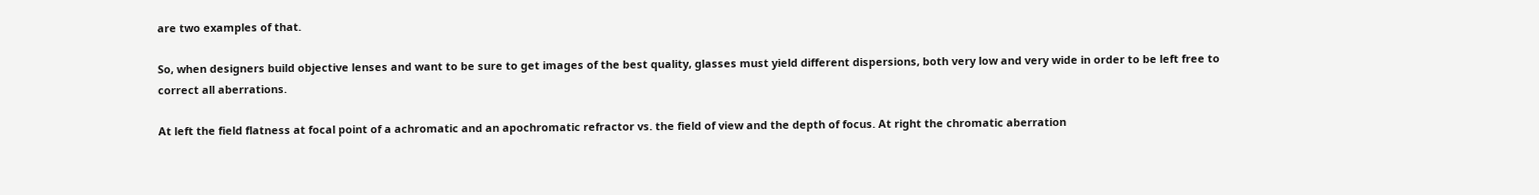are two examples of that.

So, when designers build objective lenses and want to be sure to get images of the best quality, glasses must yield different dispersions, both very low and very wide in order to be left free to correct all aberrations.

At left the field flatness at focal point of a achromatic and an apochromatic refractor vs. the field of view and the depth of focus. At right the chromatic aberration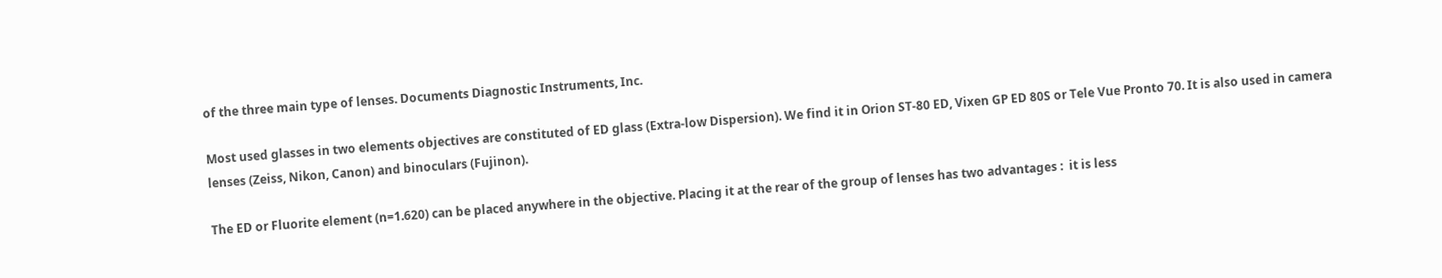of the three main type of lenses. Documents Diagnostic Instruments, Inc.

Most used glasses in two elements objectives are constituted of ED glass (Extra-low Dispersion). We find it in Orion ST-80 ED, Vixen GP ED 80S or Tele Vue Pronto 70. It is also used in camera lenses (Zeiss, Nikon, Canon) and binoculars (Fujinon).

The ED or Fluorite element (n=1.620) can be placed anywhere in the objective. Placing it at the rear of the group of lenses has two advantages :  it is less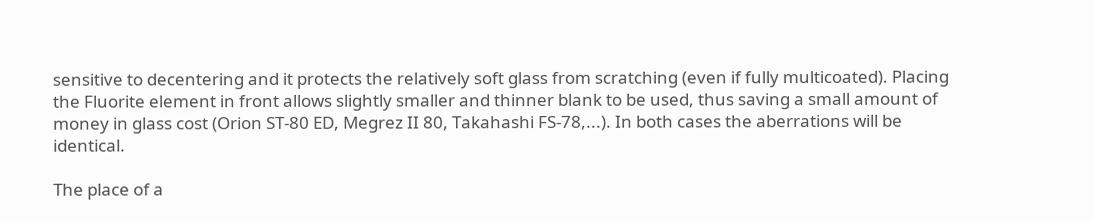sensitive to decentering and it protects the relatively soft glass from scratching (even if fully multicoated). Placing the Fluorite element in front allows slightly smaller and thinner blank to be used, thus saving a small amount of money in glass cost (Orion ST-80 ED, Megrez II 80, Takahashi FS-78,...). In both cases the aberrations will be identical.

The place of a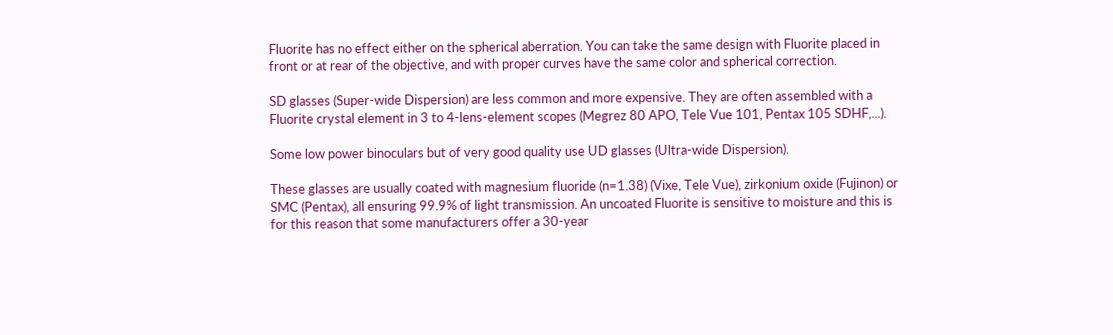Fluorite has no effect either on the spherical aberration. You can take the same design with Fluorite placed in front or at rear of the objective, and with proper curves have the same color and spherical correction.

SD glasses (Super-wide Dispersion) are less common and more expensive. They are often assembled with a Fluorite crystal element in 3 to 4-lens-element scopes (Megrez 80 APO, Tele Vue 101, Pentax 105 SDHF,...).

Some low power binoculars but of very good quality use UD glasses (Ultra-wide Dispersion).

These glasses are usually coated with magnesium fluoride (n=1.38) (Vixe, Tele Vue), zirkonium oxide (Fujinon) or SMC (Pentax), all ensuring 99.9% of light transmission. An uncoated Fluorite is sensitive to moisture and this is for this reason that some manufacturers offer a 30-year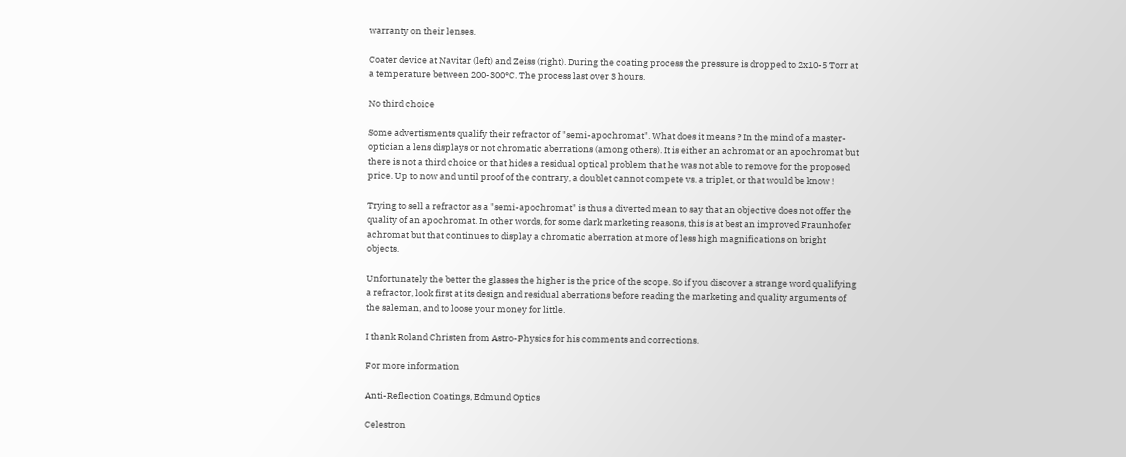warranty on their lenses.

Coater device at Navitar (left) and Zeiss (right). During the coating process the pressure is dropped to 2x10-5 Torr at a temperature between 200-300°C. The process last over 3 hours.

No third choice

Some advertisments qualify their refractor of "semi-apochromat". What does it means ? In the mind of a master-optician a lens displays or not chromatic aberrations (among others). It is either an achromat or an apochromat but there is not a third choice or that hides a residual optical problem that he was not able to remove for the proposed price. Up to now and until proof of the contrary, a doublet cannot compete vs. a triplet, or that would be know !

Trying to sell a refractor as a "semi-apochromat" is thus a diverted mean to say that an objective does not offer the quality of an apochromat. In other words, for some dark marketing reasons, this is at best an improved Fraunhofer achromat but that continues to display a chromatic aberration at more of less high magnifications on bright objects.

Unfortunately the better the glasses the higher is the price of the scope. So if you discover a strange word qualifying a refractor, look first at its design and residual aberrations before reading the marketing and quality arguments of the saleman, and to loose your money for little.

I thank Roland Christen from Astro-Physics for his comments and corrections.

For more information

Anti-Reflection Coatings, Edmund Optics

Celestron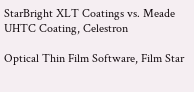StarBright XLT Coatings vs. Meade UHTC Coating, Celestron

Optical Thin Film Software, Film Star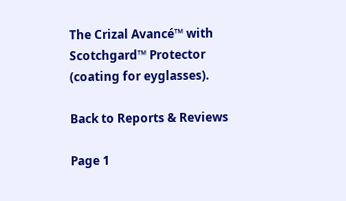The Crizal Avancé™ with Scotchgard™ Protector (coating for eyglasses).

Back to Reports & Reviews

Page 1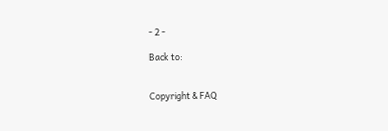- 2 -

Back to:


Copyright & FAQ